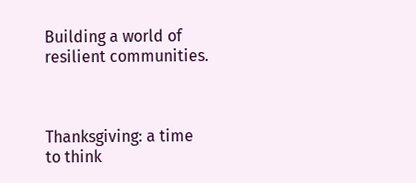Building a world of
resilient communities.



Thanksgiving: a time to think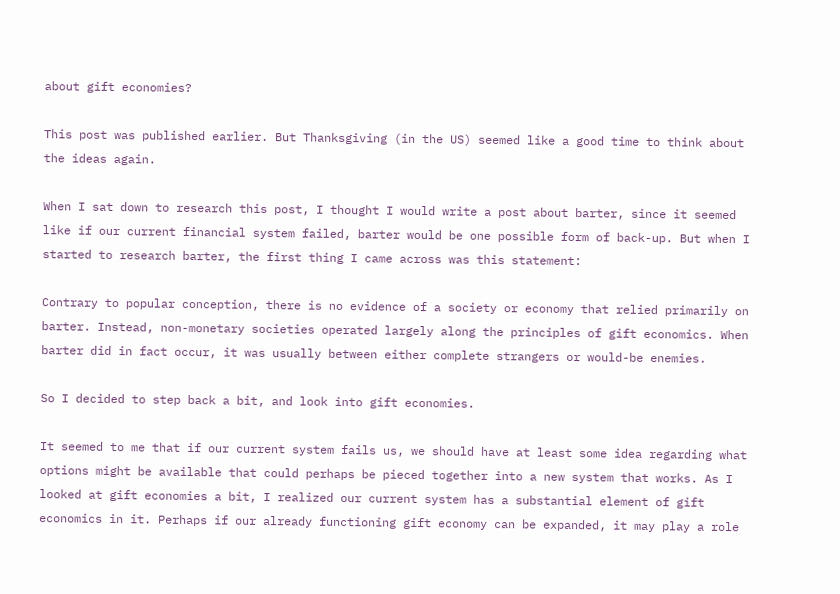about gift economies?

This post was published earlier. But Thanksgiving (in the US) seemed like a good time to think about the ideas again.

When I sat down to research this post, I thought I would write a post about barter, since it seemed like if our current financial system failed, barter would be one possible form of back-up. But when I started to research barter, the first thing I came across was this statement:

Contrary to popular conception, there is no evidence of a society or economy that relied primarily on barter. Instead, non-monetary societies operated largely along the principles of gift economics. When barter did in fact occur, it was usually between either complete strangers or would-be enemies.

So I decided to step back a bit, and look into gift economies.

It seemed to me that if our current system fails us, we should have at least some idea regarding what options might be available that could perhaps be pieced together into a new system that works. As I looked at gift economies a bit, I realized our current system has a substantial element of gift economics in it. Perhaps if our already functioning gift economy can be expanded, it may play a role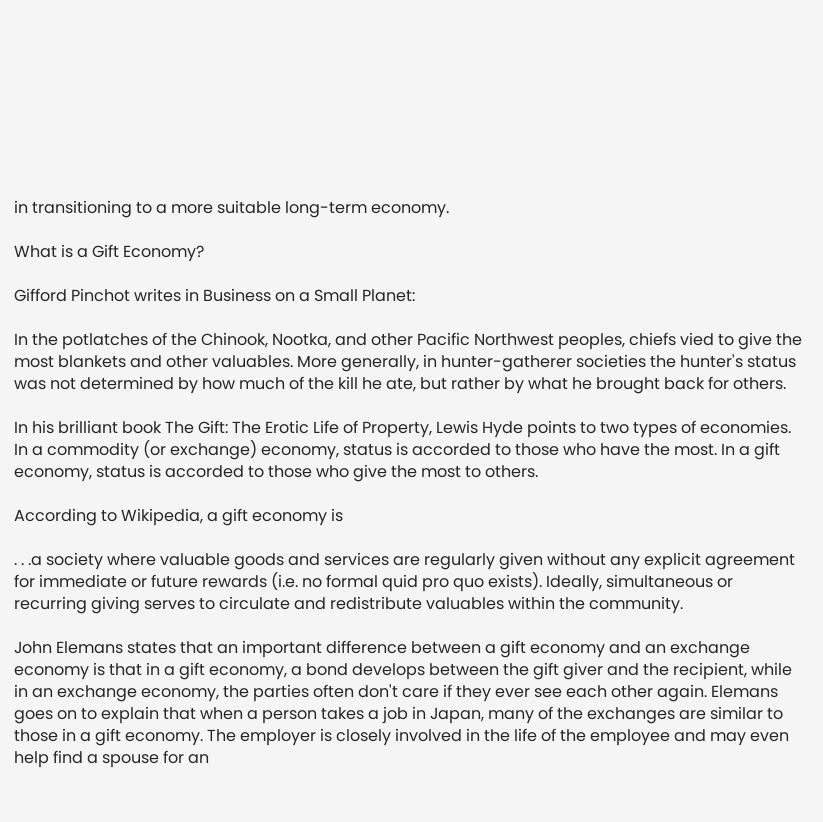in transitioning to a more suitable long-term economy.

What is a Gift Economy?

Gifford Pinchot writes in Business on a Small Planet:

In the potlatches of the Chinook, Nootka, and other Pacific Northwest peoples, chiefs vied to give the most blankets and other valuables. More generally, in hunter-gatherer societies the hunter's status was not determined by how much of the kill he ate, but rather by what he brought back for others.

In his brilliant book The Gift: The Erotic Life of Property, Lewis Hyde points to two types of economies. In a commodity (or exchange) economy, status is accorded to those who have the most. In a gift economy, status is accorded to those who give the most to others.

According to Wikipedia, a gift economy is

. . .a society where valuable goods and services are regularly given without any explicit agreement for immediate or future rewards (i.e. no formal quid pro quo exists). Ideally, simultaneous or recurring giving serves to circulate and redistribute valuables within the community.

John Elemans states that an important difference between a gift economy and an exchange economy is that in a gift economy, a bond develops between the gift giver and the recipient, while in an exchange economy, the parties often don't care if they ever see each other again. Elemans goes on to explain that when a person takes a job in Japan, many of the exchanges are similar to those in a gift economy. The employer is closely involved in the life of the employee and may even help find a spouse for an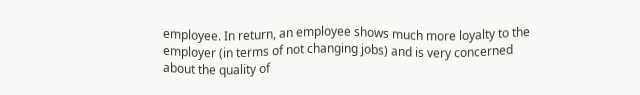employee. In return, an employee shows much more loyalty to the employer (in terms of not changing jobs) and is very concerned about the quality of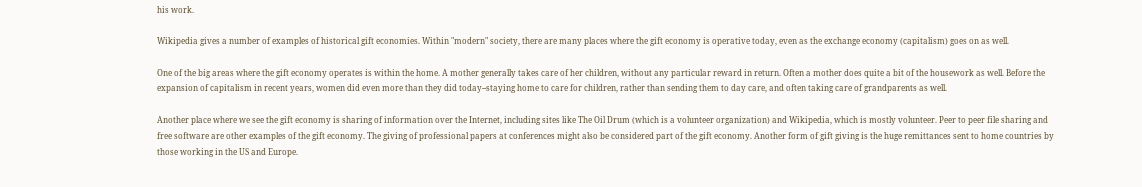his work.

Wikipedia gives a number of examples of historical gift economies. Within "modern" society, there are many places where the gift economy is operative today, even as the exchange economy (capitalism) goes on as well.

One of the big areas where the gift economy operates is within the home. A mother generally takes care of her children, without any particular reward in return. Often a mother does quite a bit of the housework as well. Before the expansion of capitalism in recent years, women did even more than they did today--staying home to care for children, rather than sending them to day care, and often taking care of grandparents as well.

Another place where we see the gift economy is sharing of information over the Internet, including sites like The Oil Drum (which is a volunteer organization) and Wikipedia, which is mostly volunteer. Peer to peer file sharing and free software are other examples of the gift economy. The giving of professional papers at conferences might also be considered part of the gift economy. Another form of gift giving is the huge remittances sent to home countries by those working in the US and Europe.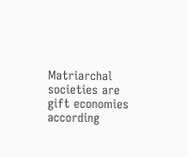Matriarchal societies are gift economies according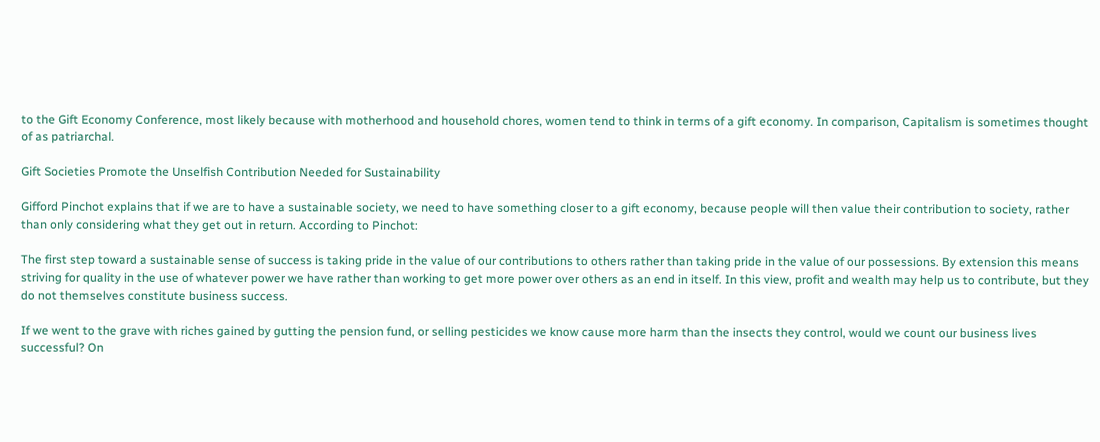to the Gift Economy Conference, most likely because with motherhood and household chores, women tend to think in terms of a gift economy. In comparison, Capitalism is sometimes thought of as patriarchal.

Gift Societies Promote the Unselfish Contribution Needed for Sustainability

Gifford Pinchot explains that if we are to have a sustainable society, we need to have something closer to a gift economy, because people will then value their contribution to society, rather than only considering what they get out in return. According to Pinchot:

The first step toward a sustainable sense of success is taking pride in the value of our contributions to others rather than taking pride in the value of our possessions. By extension this means striving for quality in the use of whatever power we have rather than working to get more power over others as an end in itself. In this view, profit and wealth may help us to contribute, but they do not themselves constitute business success.

If we went to the grave with riches gained by gutting the pension fund, or selling pesticides we know cause more harm than the insects they control, would we count our business lives successful? On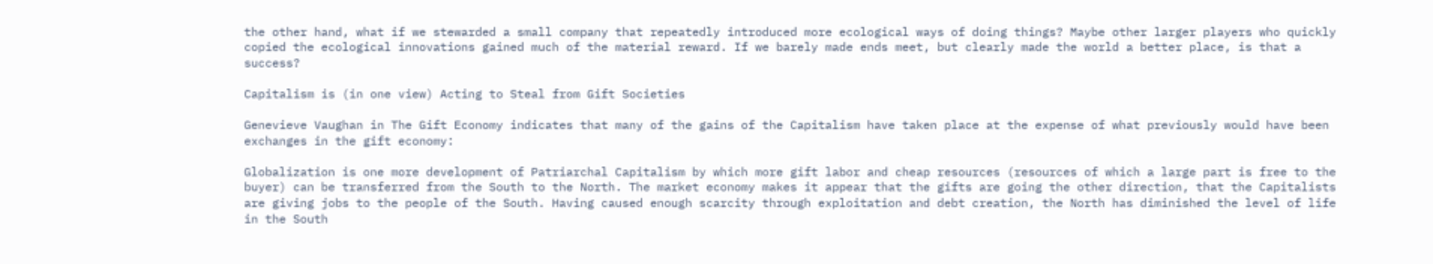the other hand, what if we stewarded a small company that repeatedly introduced more ecological ways of doing things? Maybe other larger players who quickly copied the ecological innovations gained much of the material reward. If we barely made ends meet, but clearly made the world a better place, is that a success?

Capitalism is (in one view) Acting to Steal from Gift Societies

Genevieve Vaughan in The Gift Economy indicates that many of the gains of the Capitalism have taken place at the expense of what previously would have been exchanges in the gift economy:

Globalization is one more development of Patriarchal Capitalism by which more gift labor and cheap resources (resources of which a large part is free to the buyer) can be transferred from the South to the North. The market economy makes it appear that the gifts are going the other direction, that the Capitalists are giving jobs to the people of the South. Having caused enough scarcity through exploitation and debt creation, the North has diminished the level of life in the South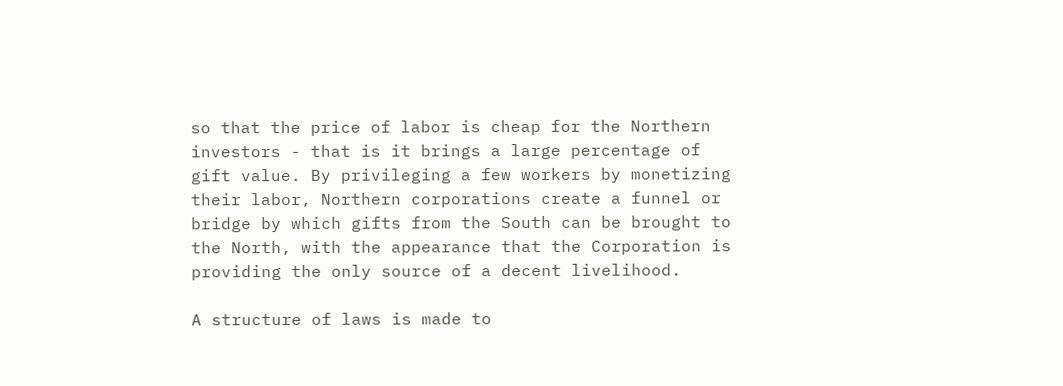so that the price of labor is cheap for the Northern investors - that is it brings a large percentage of gift value. By privileging a few workers by monetizing their labor, Northern corporations create a funnel or bridge by which gifts from the South can be brought to the North, with the appearance that the Corporation is providing the only source of a decent livelihood.

A structure of laws is made to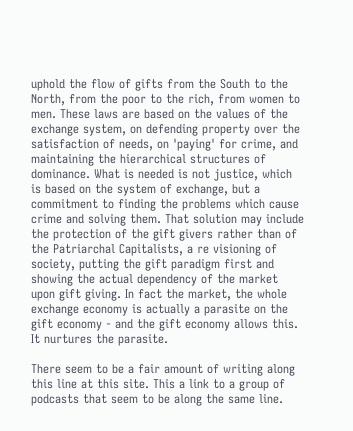uphold the flow of gifts from the South to the North, from the poor to the rich, from women to men. These laws are based on the values of the exchange system, on defending property over the satisfaction of needs, on 'paying' for crime, and maintaining the hierarchical structures of dominance. What is needed is not justice, which is based on the system of exchange, but a commitment to finding the problems which cause crime and solving them. That solution may include the protection of the gift givers rather than of the Patriarchal Capitalists, a re visioning of society, putting the gift paradigm first and showing the actual dependency of the market upon gift giving. In fact the market, the whole exchange economy is actually a parasite on the gift economy - and the gift economy allows this. It nurtures the parasite.

There seem to be a fair amount of writing along this line at this site. This a link to a group of podcasts that seem to be along the same line.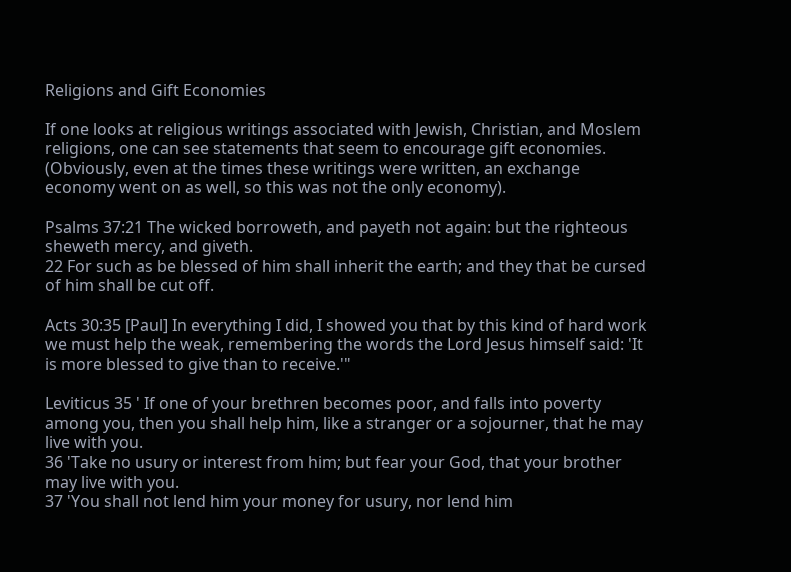Religions and Gift Economies

If one looks at religious writings associated with Jewish, Christian, and Moslem religions, one can see statements that seem to encourage gift economies. (Obviously, even at the times these writings were written, an exchange economy went on as well, so this was not the only economy).

Psalms 37:21 The wicked borroweth, and payeth not again: but the righteous sheweth mercy, and giveth.
22 For such as be blessed of him shall inherit the earth; and they that be cursed of him shall be cut off.

Acts 30:35 [Paul] In everything I did, I showed you that by this kind of hard work we must help the weak, remembering the words the Lord Jesus himself said: 'It is more blessed to give than to receive.'"

Leviticus 35 ' If one of your brethren becomes poor, and falls into poverty among you, then you shall help him, like a stranger or a sojourner, that he may live with you.
36 'Take no usury or interest from him; but fear your God, that your brother may live with you.
37 'You shall not lend him your money for usury, nor lend him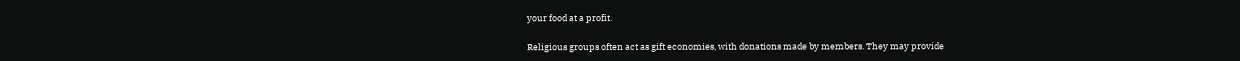your food at a profit.

Religious groups often act as gift economies, with donations made by members. They may provide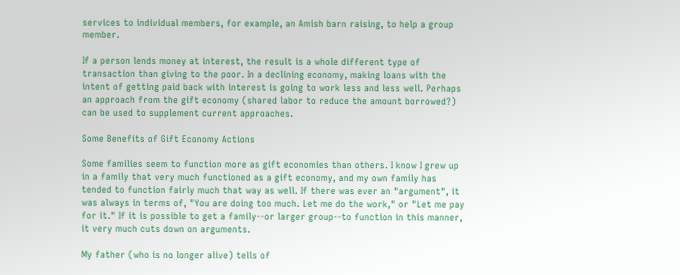services to individual members, for example, an Amish barn raising, to help a group member.

If a person lends money at interest, the result is a whole different type of transaction than giving to the poor. In a declining economy, making loans with the intent of getting paid back with interest is going to work less and less well. Perhaps an approach from the gift economy (shared labor to reduce the amount borrowed?) can be used to supplement current approaches.

Some Benefits of Gift Economy Actions

Some families seem to function more as gift economies than others. I know I grew up in a family that very much functioned as a gift economy, and my own family has tended to function fairly much that way as well. If there was ever an "argument", it was always in terms of, "You are doing too much. Let me do the work," or "Let me pay for it." If it is possible to get a family--or larger group--to function in this manner, it very much cuts down on arguments.

My father (who is no longer alive) tells of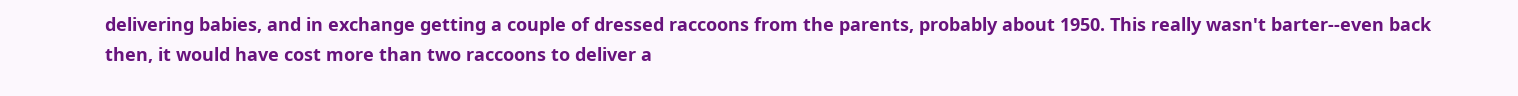delivering babies, and in exchange getting a couple of dressed raccoons from the parents, probably about 1950. This really wasn't barter--even back then, it would have cost more than two raccoons to deliver a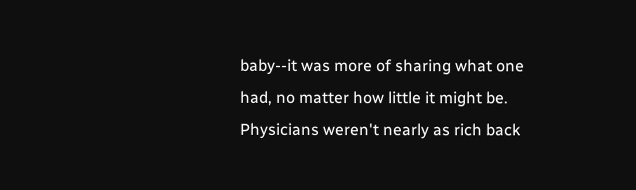baby--it was more of sharing what one had, no matter how little it might be. Physicians weren't nearly as rich back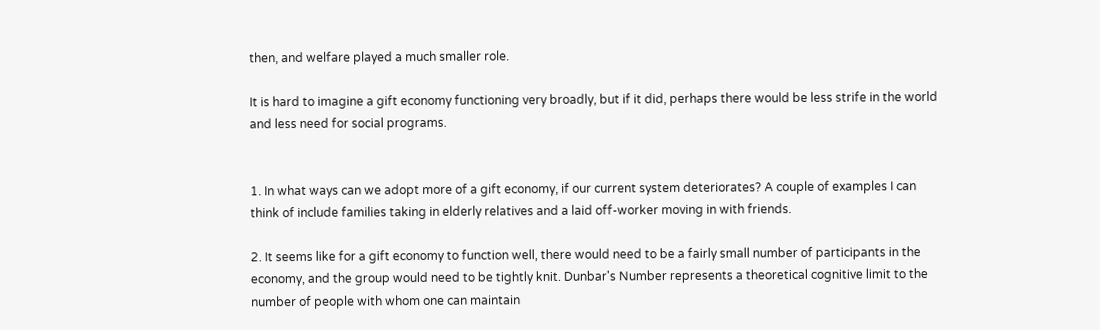then, and welfare played a much smaller role.

It is hard to imagine a gift economy functioning very broadly, but if it did, perhaps there would be less strife in the world and less need for social programs.


1. In what ways can we adopt more of a gift economy, if our current system deteriorates? A couple of examples I can think of include families taking in elderly relatives and a laid off-worker moving in with friends.

2. It seems like for a gift economy to function well, there would need to be a fairly small number of participants in the economy, and the group would need to be tightly knit. Dunbar's Number represents a theoretical cognitive limit to the number of people with whom one can maintain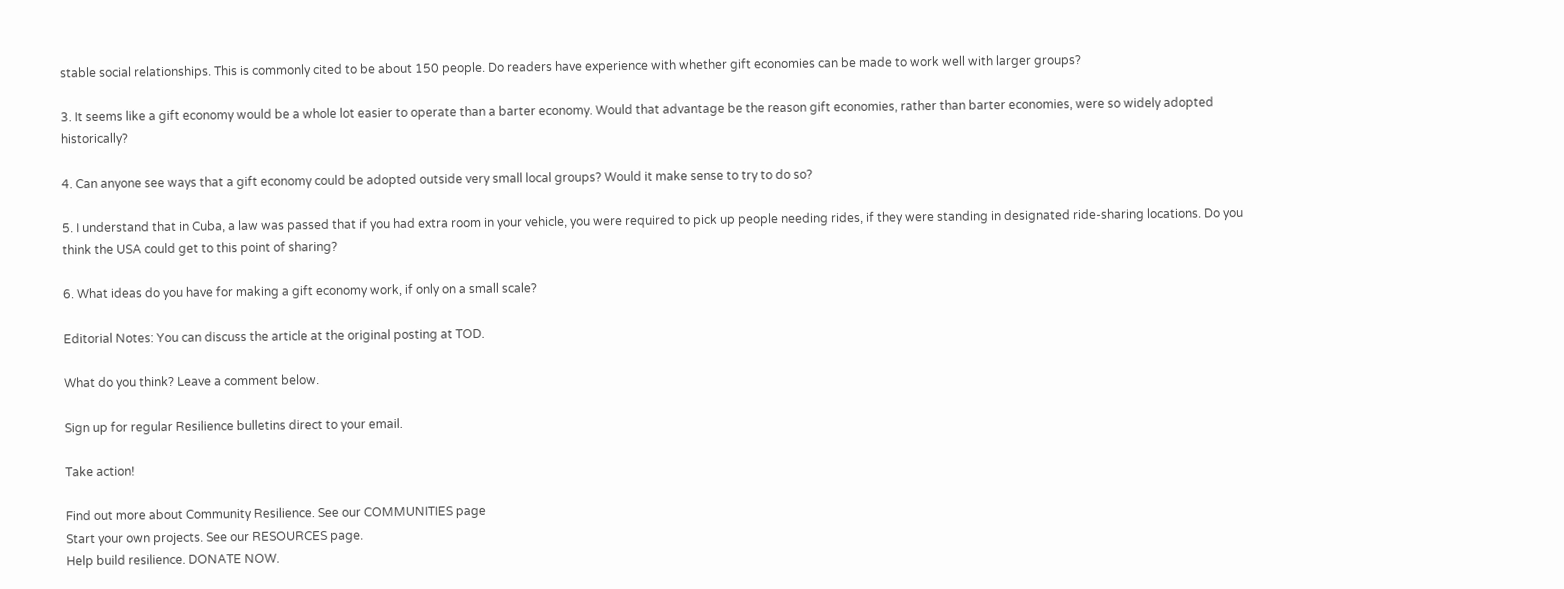stable social relationships. This is commonly cited to be about 150 people. Do readers have experience with whether gift economies can be made to work well with larger groups?

3. It seems like a gift economy would be a whole lot easier to operate than a barter economy. Would that advantage be the reason gift economies, rather than barter economies, were so widely adopted historically?

4. Can anyone see ways that a gift economy could be adopted outside very small local groups? Would it make sense to try to do so?

5. I understand that in Cuba, a law was passed that if you had extra room in your vehicle, you were required to pick up people needing rides, if they were standing in designated ride-sharing locations. Do you think the USA could get to this point of sharing?

6. What ideas do you have for making a gift economy work, if only on a small scale?

Editorial Notes: You can discuss the article at the original posting at TOD.

What do you think? Leave a comment below.

Sign up for regular Resilience bulletins direct to your email.

Take action!

Find out more about Community Resilience. See our COMMUNITIES page
Start your own projects. See our RESOURCES page.
Help build resilience. DONATE NOW.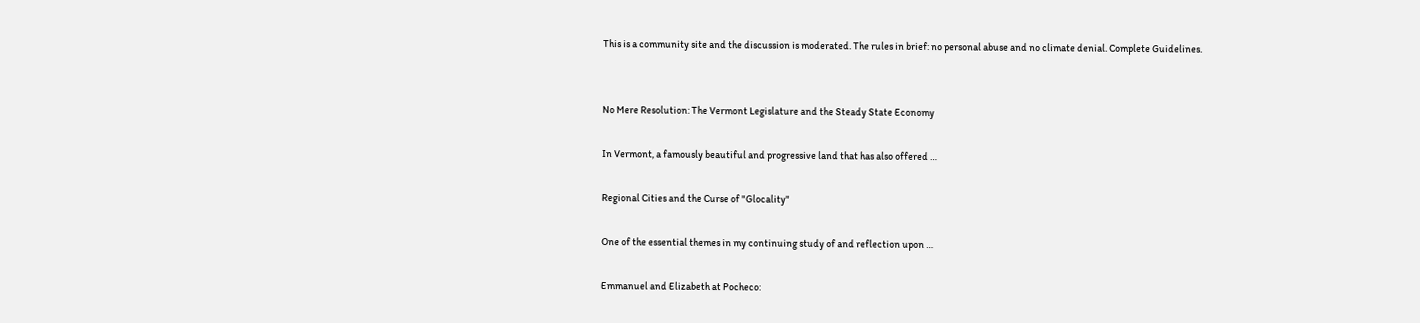This is a community site and the discussion is moderated. The rules in brief: no personal abuse and no climate denial. Complete Guidelines.


No Mere Resolution: The Vermont Legislature and the Steady State Economy

In Vermont, a famously beautiful and progressive land that has also offered …

Regional Cities and the Curse of "Glocality"

One of the essential themes in my continuing study of and reflection upon …

Emmanuel and Elizabeth at Pocheco: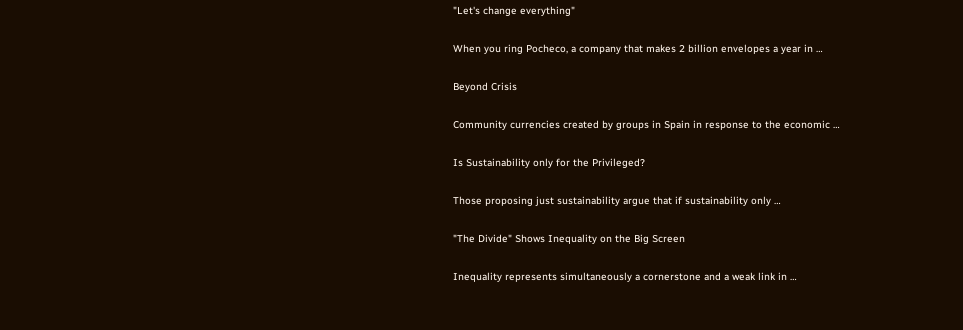"Let's change everything"

When you ring Pocheco, a company that makes 2 billion envelopes a year in …

Beyond Crisis

Community currencies created by groups in Spain in response to the economic …

Is Sustainability only for the Privileged?

Those proposing just sustainability argue that if sustainability only …

"The Divide" Shows Inequality on the Big Screen

Inequality represents simultaneously a cornerstone and a weak link in …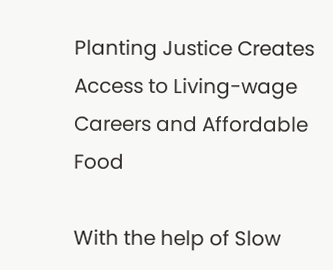Planting Justice Creates Access to Living-wage Careers and Affordable Food

With the help of Slow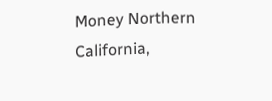Money Northern California,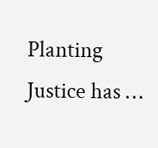Planting Justice has …